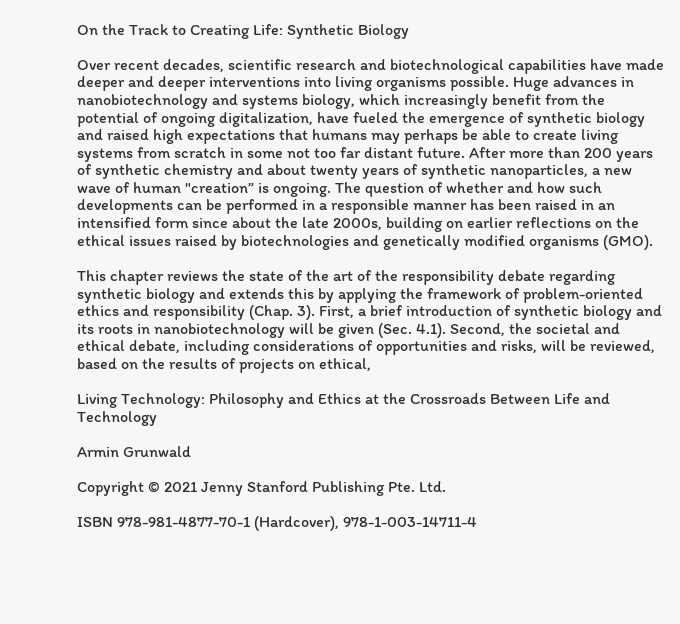On the Track to Creating Life: Synthetic Biology

Over recent decades, scientific research and biotechnological capabilities have made deeper and deeper interventions into living organisms possible. Huge advances in nanobiotechnology and systems biology, which increasingly benefit from the potential of ongoing digitalization, have fueled the emergence of synthetic biology and raised high expectations that humans may perhaps be able to create living systems from scratch in some not too far distant future. After more than 200 years of synthetic chemistry and about twenty years of synthetic nanoparticles, a new wave of human "creation” is ongoing. The question of whether and how such developments can be performed in a responsible manner has been raised in an intensified form since about the late 2000s, building on earlier reflections on the ethical issues raised by biotechnologies and genetically modified organisms (GMO).

This chapter reviews the state of the art of the responsibility debate regarding synthetic biology and extends this by applying the framework of problem-oriented ethics and responsibility (Chap. 3). First, a brief introduction of synthetic biology and its roots in nanobiotechnology will be given (Sec. 4.1). Second, the societal and ethical debate, including considerations of opportunities and risks, will be reviewed, based on the results of projects on ethical,

Living Technology: Philosophy and Ethics at the Crossroads Between Life and Technology

Armin Grunwald

Copyright © 2021 Jenny Stanford Publishing Pte. Ltd.

ISBN 978-981-4877-70-1 (Hardcover), 978-1-003-14711-4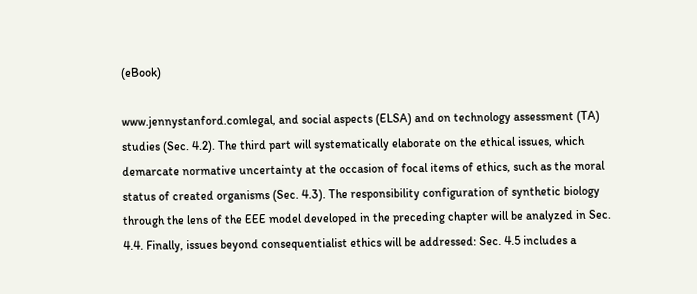(eBook)

www.jennystanford.comlegal, and social aspects (ELSA) and on technology assessment (TA) studies (Sec. 4.2). The third part will systematically elaborate on the ethical issues, which demarcate normative uncertainty at the occasion of focal items of ethics, such as the moral status of created organisms (Sec. 4.3). The responsibility configuration of synthetic biology through the lens of the EEE model developed in the preceding chapter will be analyzed in Sec. 4.4. Finally, issues beyond consequentialist ethics will be addressed: Sec. 4.5 includes a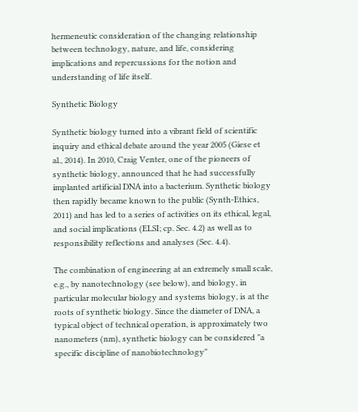hermeneutic consideration of the changing relationship between technology, nature, and life, considering implications and repercussions for the notion and understanding of life itself.

Synthetic Biology

Synthetic biology turned into a vibrant field of scientific inquiry and ethical debate around the year 2005 (Giese et al., 2014). In 2010, Craig Venter, one of the pioneers of synthetic biology, announced that he had successfully implanted artificial DNA into a bacterium. Synthetic biology then rapidly became known to the public (Synth-Ethics, 2011) and has led to a series of activities on its ethical, legal, and social implications (ELSI; cp. Sec. 4.2) as well as to responsibility reflections and analyses (Sec. 4.4).

The combination of engineering at an extremely small scale, e.g., by nanotechnology (see below), and biology, in particular molecular biology and systems biology, is at the roots of synthetic biology. Since the diameter of DNA, a typical object of technical operation, is approximately two nanometers (nm), synthetic biology can be considered "a specific discipline of nanobiotechnology"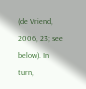(de Vriend, 2006, 23; see below). In turn,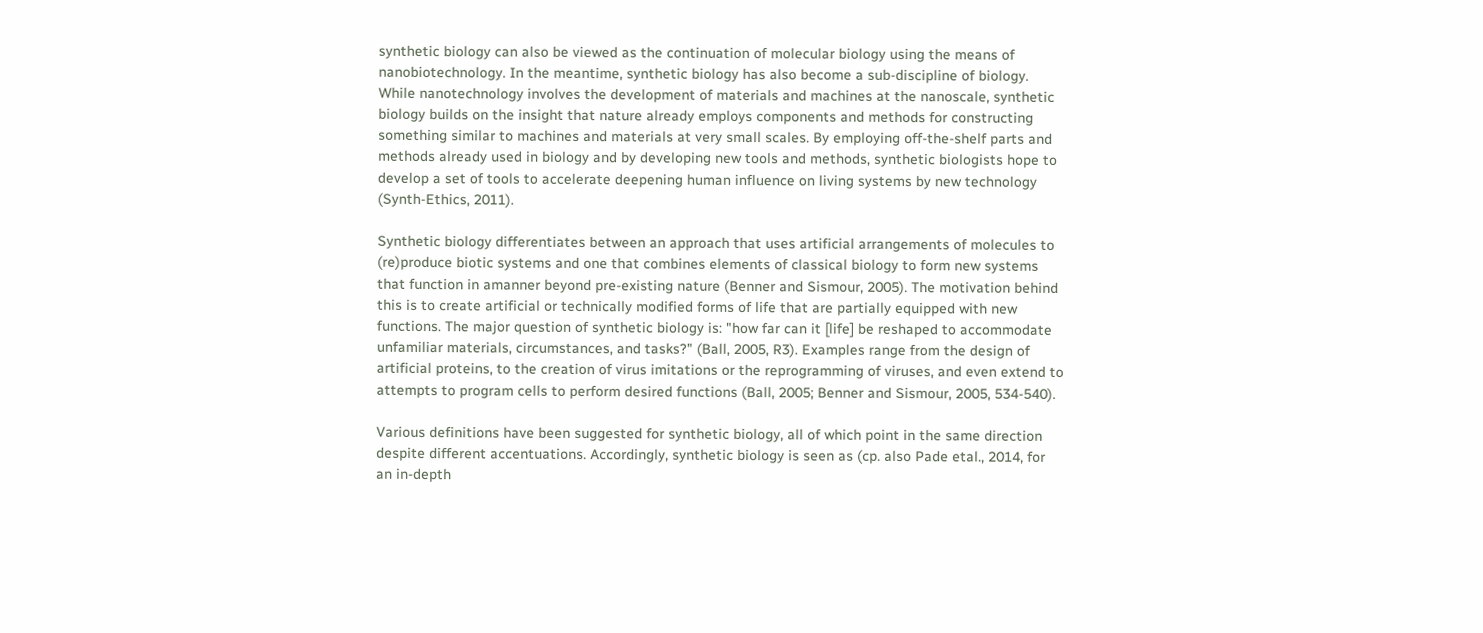synthetic biology can also be viewed as the continuation of molecular biology using the means of nanobiotechnology. In the meantime, synthetic biology has also become a sub-discipline of biology. While nanotechnology involves the development of materials and machines at the nanoscale, synthetic biology builds on the insight that nature already employs components and methods for constructing something similar to machines and materials at very small scales. By employing off-the-shelf parts and methods already used in biology and by developing new tools and methods, synthetic biologists hope to develop a set of tools to accelerate deepening human influence on living systems by new technology (Synth-Ethics, 2011).

Synthetic biology differentiates between an approach that uses artificial arrangements of molecules to (re)produce biotic systems and one that combines elements of classical biology to form new systems that function in amanner beyond pre-existing nature (Benner and Sismour, 2005). The motivation behind this is to create artificial or technically modified forms of life that are partially equipped with new functions. The major question of synthetic biology is: "how far can it [life] be reshaped to accommodate unfamiliar materials, circumstances, and tasks?" (Ball, 2005, R3). Examples range from the design of artificial proteins, to the creation of virus imitations or the reprogramming of viruses, and even extend to attempts to program cells to perform desired functions (Ball, 2005; Benner and Sismour, 2005, 534-540).

Various definitions have been suggested for synthetic biology, all of which point in the same direction despite different accentuations. Accordingly, synthetic biology is seen as (cp. also Pade etal., 2014, for an in-depth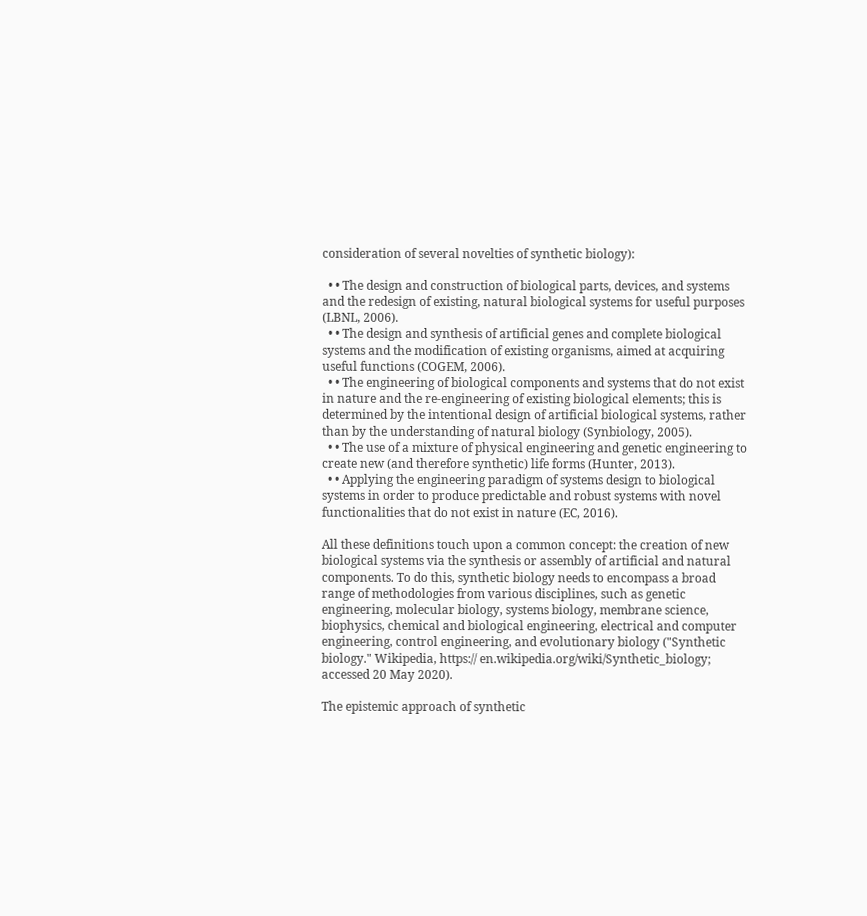consideration of several novelties of synthetic biology):

  • • The design and construction of biological parts, devices, and systems and the redesign of existing, natural biological systems for useful purposes (LBNL, 2006).
  • • The design and synthesis of artificial genes and complete biological systems and the modification of existing organisms, aimed at acquiring useful functions (COGEM, 2006).
  • • The engineering of biological components and systems that do not exist in nature and the re-engineering of existing biological elements; this is determined by the intentional design of artificial biological systems, rather than by the understanding of natural biology (Synbiology, 2005).
  • • The use of a mixture of physical engineering and genetic engineering to create new (and therefore synthetic) life forms (Hunter, 2013).
  • • Applying the engineering paradigm of systems design to biological systems in order to produce predictable and robust systems with novel functionalities that do not exist in nature (EC, 2016).

All these definitions touch upon a common concept: the creation of new biological systems via the synthesis or assembly of artificial and natural components. To do this, synthetic biology needs to encompass a broad range of methodologies from various disciplines, such as genetic engineering, molecular biology, systems biology, membrane science, biophysics, chemical and biological engineering, electrical and computer engineering, control engineering, and evolutionary biology ("Synthetic biology." Wikipedia, https:// en.wikipedia.org/wiki/Synthetic_biology; accessed 20 May 2020).

The epistemic approach of synthetic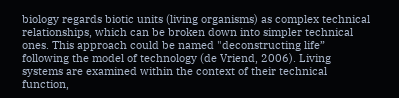biology regards biotic units (living organisms) as complex technical relationships, which can be broken down into simpler technical ones. This approach could be named "deconstructing life” following the model of technology (de Vriend, 2006). Living systems are examined within the context of their technical function,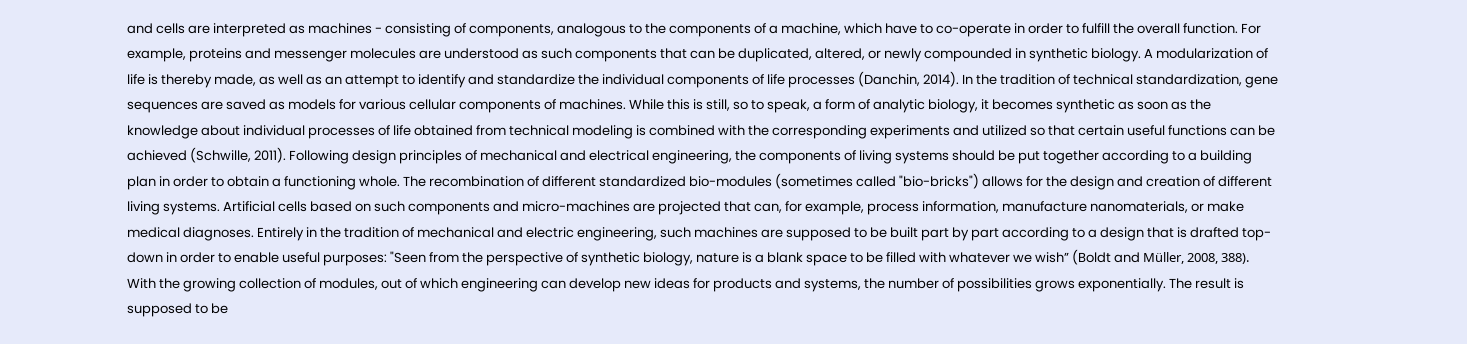and cells are interpreted as machines - consisting of components, analogous to the components of a machine, which have to co-operate in order to fulfill the overall function. For example, proteins and messenger molecules are understood as such components that can be duplicated, altered, or newly compounded in synthetic biology. A modularization of life is thereby made, as well as an attempt to identify and standardize the individual components of life processes (Danchin, 2014). In the tradition of technical standardization, gene sequences are saved as models for various cellular components of machines. While this is still, so to speak, a form of analytic biology, it becomes synthetic as soon as the knowledge about individual processes of life obtained from technical modeling is combined with the corresponding experiments and utilized so that certain useful functions can be achieved (Schwille, 2011). Following design principles of mechanical and electrical engineering, the components of living systems should be put together according to a building plan in order to obtain a functioning whole. The recombination of different standardized bio-modules (sometimes called "bio-bricks") allows for the design and creation of different living systems. Artificial cells based on such components and micro-machines are projected that can, for example, process information, manufacture nanomaterials, or make medical diagnoses. Entirely in the tradition of mechanical and electric engineering, such machines are supposed to be built part by part according to a design that is drafted top-down in order to enable useful purposes: "Seen from the perspective of synthetic biology, nature is a blank space to be filled with whatever we wish” (Boldt and Müller, 2008, 388). With the growing collection of modules, out of which engineering can develop new ideas for products and systems, the number of possibilities grows exponentially. The result is supposed to be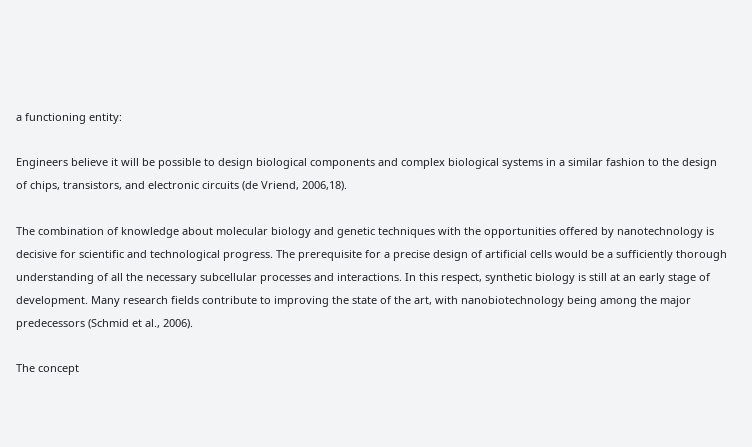a functioning entity:

Engineers believe it will be possible to design biological components and complex biological systems in a similar fashion to the design of chips, transistors, and electronic circuits (de Vriend, 2006,18).

The combination of knowledge about molecular biology and genetic techniques with the opportunities offered by nanotechnology is decisive for scientific and technological progress. The prerequisite for a precise design of artificial cells would be a sufficiently thorough understanding of all the necessary subcellular processes and interactions. In this respect, synthetic biology is still at an early stage of development. Many research fields contribute to improving the state of the art, with nanobiotechnology being among the major predecessors (Schmid et al., 2006).

The concept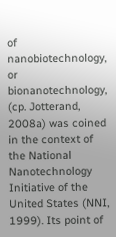of nanobiotechnology, or bionanotechnology, (cp. Jotterand, 2008a) was coined in the context of the National Nanotechnology Initiative of the United States (NNI, 1999). Its point of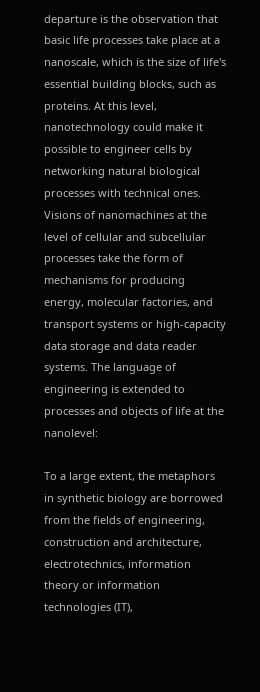departure is the observation that basic life processes take place at a nanoscale, which is the size of life's essential building blocks, such as proteins. At this level, nanotechnology could make it possible to engineer cells by networking natural biological processes with technical ones. Visions of nanomachines at the level of cellular and subcellular processes take the form of mechanisms for producing energy, molecular factories, and transport systems or high-capacity data storage and data reader systems. The language of engineering is extended to processes and objects of life at the nanolevel:

To a large extent, the metaphors in synthetic biology are borrowed from the fields of engineering, construction and architecture, electrotechnics, information theory or information technologies (IT),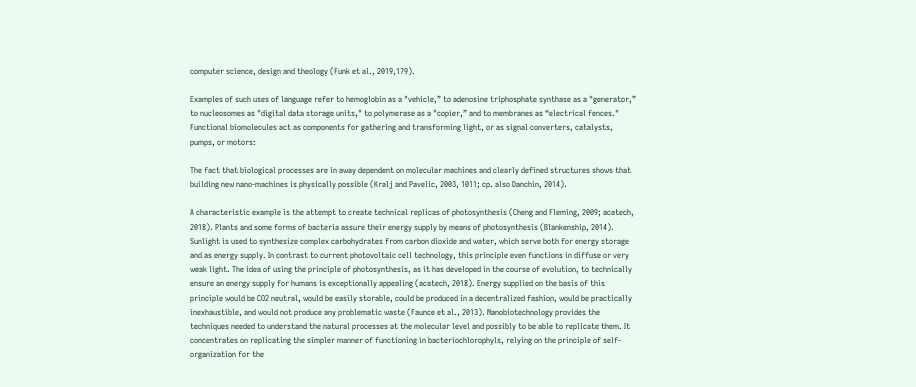computer science, design and theology (Funk et al., 2019,179).

Examples of such uses of language refer to hemoglobin as a "vehicle,” to adenosine triphosphate synthase as a "generator,” to nucleosomes as "digital data storage units," to polymerase as a "copier,” and to membranes as “electrical fences." Functional biomolecules act as components for gathering and transforming light, or as signal converters, catalysts, pumps, or motors:

The fact that biological processes are in away dependent on molecular machines and clearly defined structures shows that building new nano-machines is physically possible (Kralj and Pavelic, 2003, 1011; cp. also Danchin, 2014).

A characteristic example is the attempt to create technical replicas of photosynthesis (Cheng and Fleming, 2009; acatech, 2018). Plants and some forms of bacteria assure their energy supply by means of photosynthesis (Blankenship, 2014). Sunlight is used to synthesize complex carbohydrates from carbon dioxide and water, which serve both for energy storage and as energy supply. In contrast to current photovoltaic cell technology, this principle even functions in diffuse or very weak light. The idea of using the principle of photosynthesis, as it has developed in the course of evolution, to technically ensure an energy supply for humans is exceptionally appealing (acatech, 2018). Energy supplied on the basis of this principle would be CO2 neutral, would be easily storable, could be produced in a decentralized fashion, would be practically inexhaustible, and would not produce any problematic waste (Faunce et al., 2013). Nanobiotechnology provides the techniques needed to understand the natural processes at the molecular level and possibly to be able to replicate them. It concentrates on replicating the simpler manner of functioning in bacteriochlorophyls, relying on the principle of self-organization for the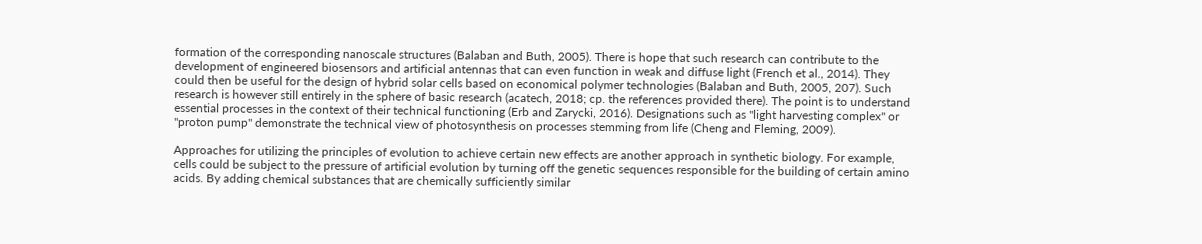formation of the corresponding nanoscale structures (Balaban and Buth, 2005). There is hope that such research can contribute to the development of engineered biosensors and artificial antennas that can even function in weak and diffuse light (French et al., 2014). They could then be useful for the design of hybrid solar cells based on economical polymer technologies (Balaban and Buth, 2005, 207). Such research is however still entirely in the sphere of basic research (acatech, 2018; cp. the references provided there). The point is to understand essential processes in the context of their technical functioning (Erb and Zarycki, 2016). Designations such as "light harvesting complex" or "proton pump" demonstrate the technical view of photosynthesis on processes stemming from life (Cheng and Fleming, 2009).

Approaches for utilizing the principles of evolution to achieve certain new effects are another approach in synthetic biology. For example, cells could be subject to the pressure of artificial evolution by turning off the genetic sequences responsible for the building of certain amino acids. By adding chemical substances that are chemically sufficiently similar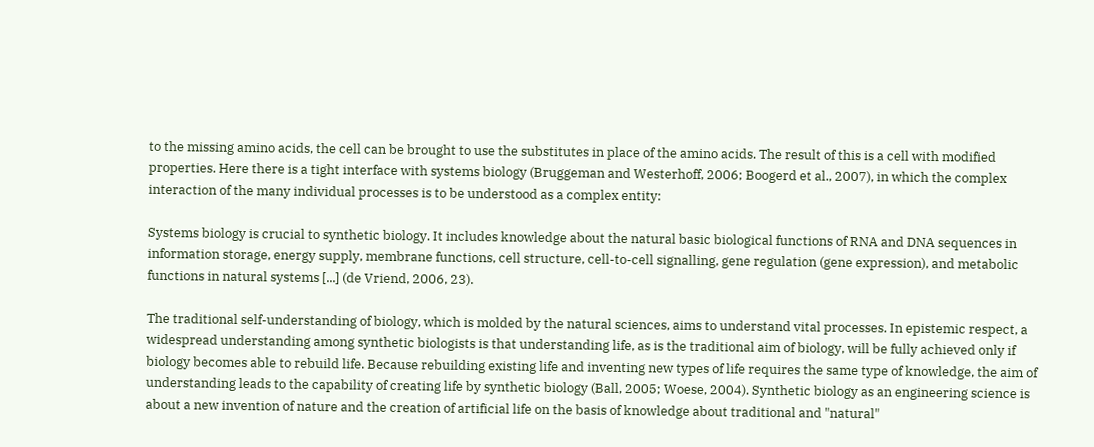to the missing amino acids, the cell can be brought to use the substitutes in place of the amino acids. The result of this is a cell with modified properties. Here there is a tight interface with systems biology (Bruggeman and Westerhoff, 2006; Boogerd et al., 2007), in which the complex interaction of the many individual processes is to be understood as a complex entity:

Systems biology is crucial to synthetic biology. It includes knowledge about the natural basic biological functions of RNA and DNA sequences in information storage, energy supply, membrane functions, cell structure, cell-to-cell signalling, gene regulation (gene expression), and metabolic functions in natural systems [...] (de Vriend, 2006, 23).

The traditional self-understanding of biology, which is molded by the natural sciences, aims to understand vital processes. In epistemic respect, a widespread understanding among synthetic biologists is that understanding life, as is the traditional aim of biology, will be fully achieved only if biology becomes able to rebuild life. Because rebuilding existing life and inventing new types of life requires the same type of knowledge, the aim of understanding leads to the capability of creating life by synthetic biology (Ball, 2005; Woese, 2004). Synthetic biology as an engineering science is about a new invention of nature and the creation of artificial life on the basis of knowledge about traditional and "natural"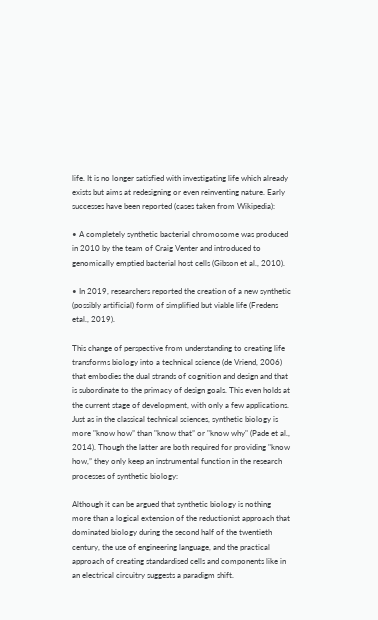life. It is no longer satisfied with investigating life which already exists but aims at redesigning or even reinventing nature. Early successes have been reported (cases taken from Wikipedia):

• A completely synthetic bacterial chromosome was produced in 2010 by the team of Craig Venter and introduced to genomically emptied bacterial host cells (Gibson et al., 2010).

• In 2019, researchers reported the creation of a new synthetic (possibly artificial) form of simplified but viable life (Fredens etal., 2019).

This change of perspective from understanding to creating life transforms biology into a technical science (de Vriend, 2006) that embodies the dual strands of cognition and design and that is subordinate to the primacy of design goals. This even holds at the current stage of development, with only a few applications. Just as in the classical technical sciences, synthetic biology is more "know how” than "know that” or "know why" (Pade et al., 2014). Though the latter are both required for providing "know how,” they only keep an instrumental function in the research processes of synthetic biology:

Although it can be argued that synthetic biology is nothing more than a logical extension of the reductionist approach that dominated biology during the second half of the twentieth century, the use of engineering language, and the practical approach of creating standardised cells and components like in an electrical circuitry suggests a paradigm shift.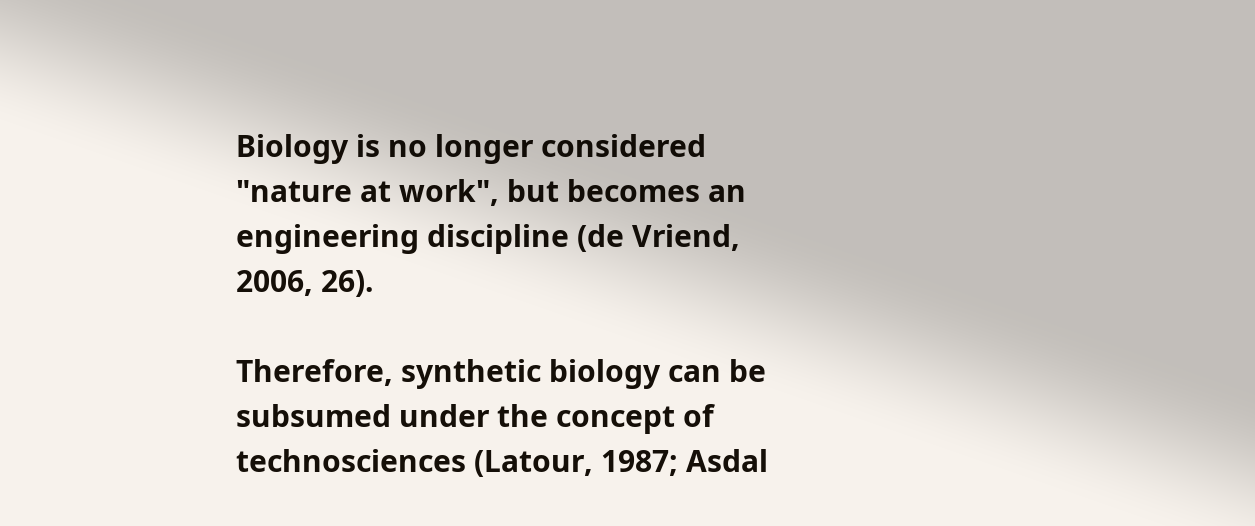Biology is no longer considered "nature at work", but becomes an engineering discipline (de Vriend, 2006, 26).

Therefore, synthetic biology can be subsumed under the concept of technosciences (Latour, 1987; Asdal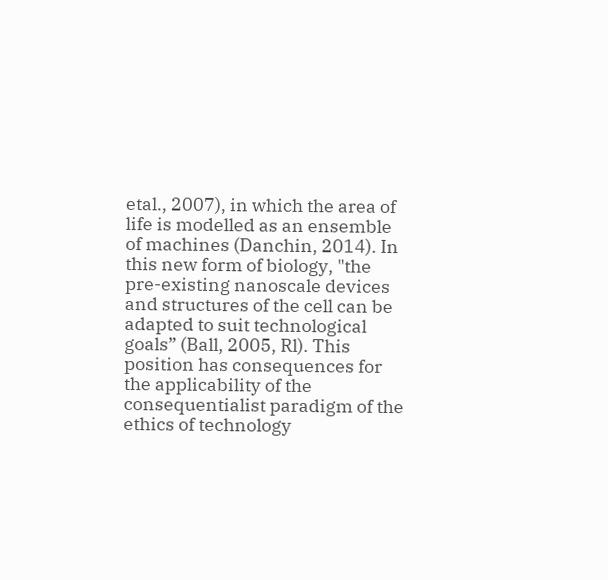etal., 2007), in which the area of life is modelled as an ensemble of machines (Danchin, 2014). In this new form of biology, "the pre-existing nanoscale devices and structures of the cell can be adapted to suit technological goals” (Ball, 2005, Rl). This position has consequences for the applicability of the consequentialist paradigm of the ethics of technology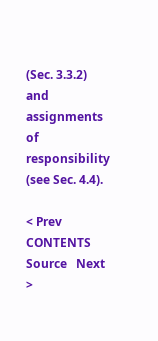(Sec. 3.3.2) and assignments of responsibility (see Sec. 4.4).

< Prev   CONTENTS   Source   Next >